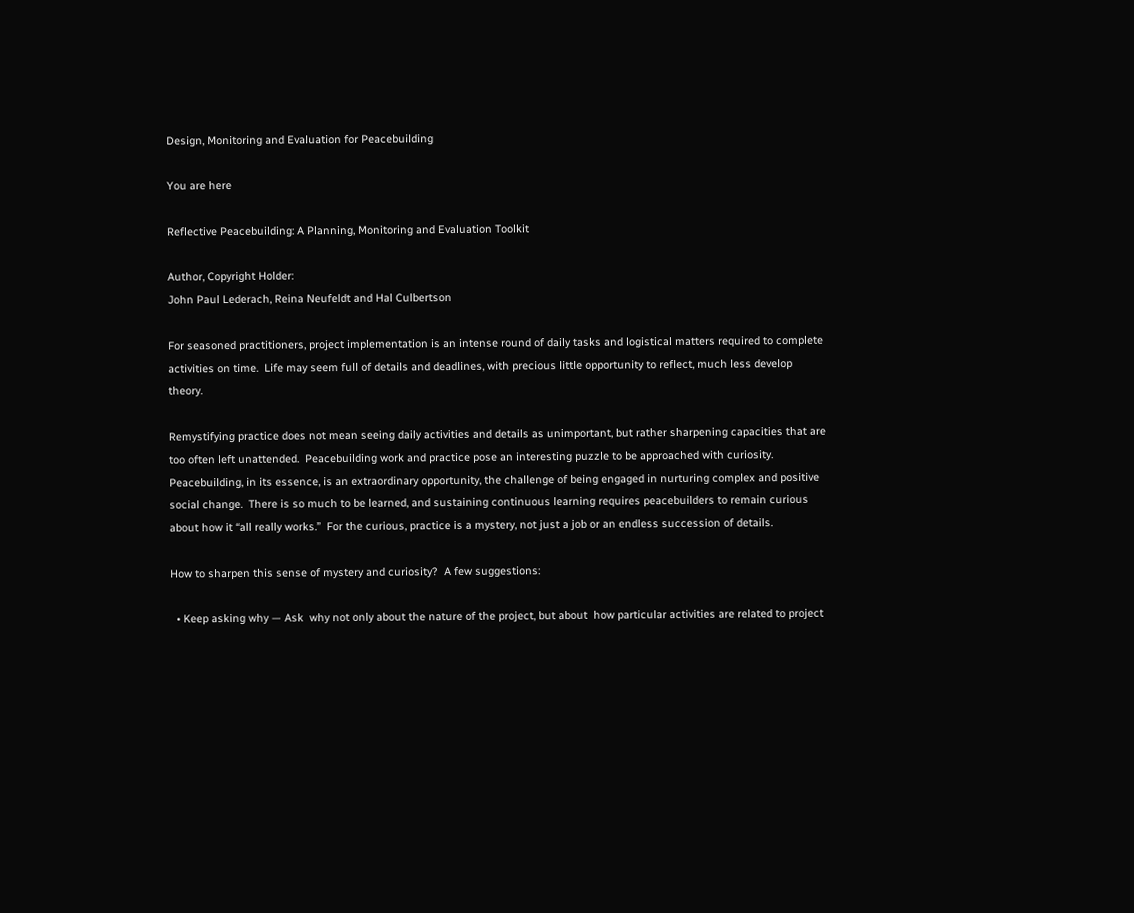Design, Monitoring and Evaluation for Peacebuilding

You are here

Reflective Peacebuilding: A Planning, Monitoring and Evaluation Toolkit

Author, Copyright Holder:
John Paul Lederach, Reina Neufeldt and Hal Culbertson

For seasoned practitioners, project implementation is an intense round of daily tasks and logistical matters required to complete activities on time.  Life may seem full of details and deadlines, with precious little opportunity to reflect, much less develop theory.

Remystifying practice does not mean seeing daily activities and details as unimportant, but rather sharpening capacities that are too often left unattended.  Peacebuilding work and practice pose an interesting puzzle to be approached with curiosity. Peacebuilding, in its essence, is an extraordinary opportunity, the challenge of being engaged in nurturing complex and positive social change.  There is so much to be learned, and sustaining continuous learning requires peacebuilders to remain curious about how it “all really works.”  For the curious, practice is a mystery, not just a job or an endless succession of details.

How to sharpen this sense of mystery and curiosity?  A few suggestions:

  • Keep asking why — Ask  why not only about the nature of the project, but about  how particular activities are related to project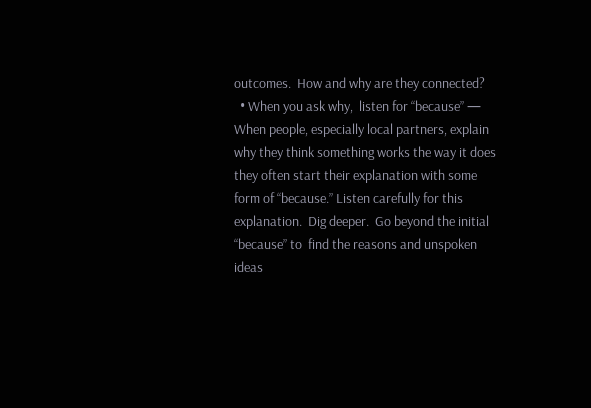outcomes.  How and why are they connected?
  • When you ask why,  listen for “because” — When people, especially local partners, explain why they think something works the way it does they often start their explanation with some form of “because.” Listen carefully for this explanation.  Dig deeper.  Go beyond the initial “because” to  find the reasons and unspoken ideas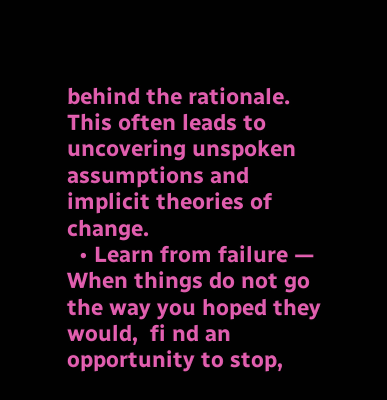behind the rationale.  This often leads to uncovering unspoken assumptions and implicit theories of change.
  • Learn from failure — When things do not go the way you hoped they would,  fi nd an opportunity to stop,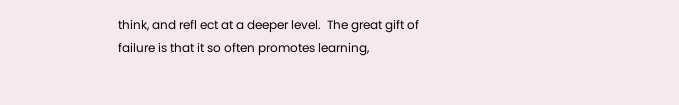think, and refl ect at a deeper level.  The great gift of failure is that it so often promotes learning,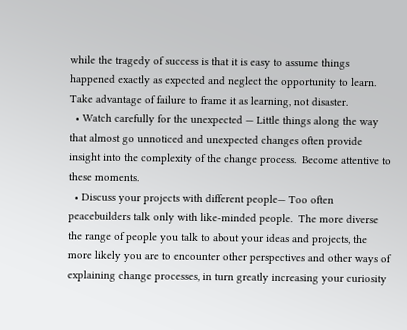while the tragedy of success is that it is easy to assume things happened exactly as expected and neglect the opportunity to learn.  Take advantage of failure to frame it as learning, not disaster.
  • Watch carefully for the unexpected — Little things along the way that almost go unnoticed and unexpected changes often provide insight into the complexity of the change process.  Become attentive to these moments.
  • Discuss your projects with different people— Too often peacebuilders talk only with like-minded people.  The more diverse the range of people you talk to about your ideas and projects, the more likely you are to encounter other perspectives and other ways of explaining change processes, in turn greatly increasing your curiosity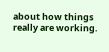about how things really are working.